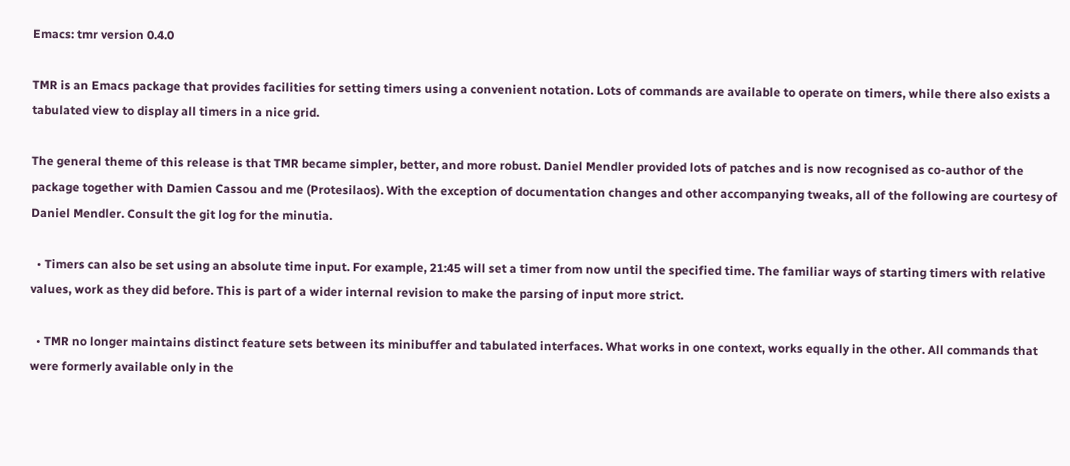Emacs: tmr version 0.4.0

TMR is an Emacs package that provides facilities for setting timers using a convenient notation. Lots of commands are available to operate on timers, while there also exists a tabulated view to display all timers in a nice grid.

The general theme of this release is that TMR became simpler, better, and more robust. Daniel Mendler provided lots of patches and is now recognised as co-author of the package together with Damien Cassou and me (Protesilaos). With the exception of documentation changes and other accompanying tweaks, all of the following are courtesy of Daniel Mendler. Consult the git log for the minutia.

  • Timers can also be set using an absolute time input. For example, 21:45 will set a timer from now until the specified time. The familiar ways of starting timers with relative values, work as they did before. This is part of a wider internal revision to make the parsing of input more strict.

  • TMR no longer maintains distinct feature sets between its minibuffer and tabulated interfaces. What works in one context, works equally in the other. All commands that were formerly available only in the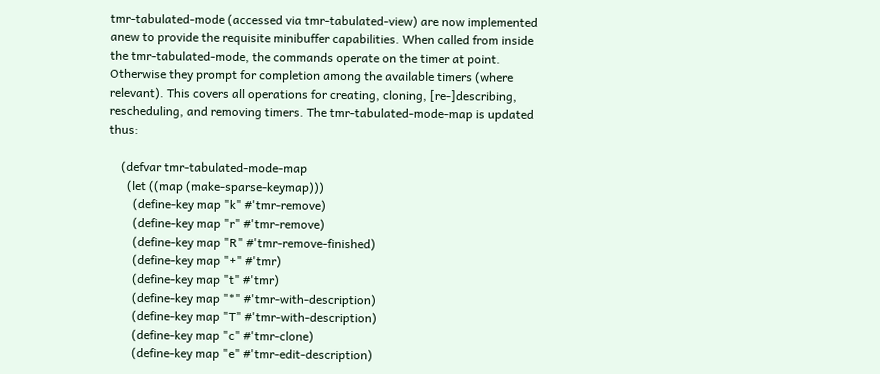tmr-tabulated-mode (accessed via tmr-tabulated-view) are now implemented anew to provide the requisite minibuffer capabilities. When called from inside the tmr-tabulated-mode, the commands operate on the timer at point. Otherwise they prompt for completion among the available timers (where relevant). This covers all operations for creating, cloning, [re-]describing, rescheduling, and removing timers. The tmr-tabulated-mode-map is updated thus:

    (defvar tmr-tabulated-mode-map
      (let ((map (make-sparse-keymap)))
        (define-key map "k" #'tmr-remove)
        (define-key map "r" #'tmr-remove)
        (define-key map "R" #'tmr-remove-finished)
        (define-key map "+" #'tmr)
        (define-key map "t" #'tmr)
        (define-key map "*" #'tmr-with-description)
        (define-key map "T" #'tmr-with-description)
        (define-key map "c" #'tmr-clone)
        (define-key map "e" #'tmr-edit-description)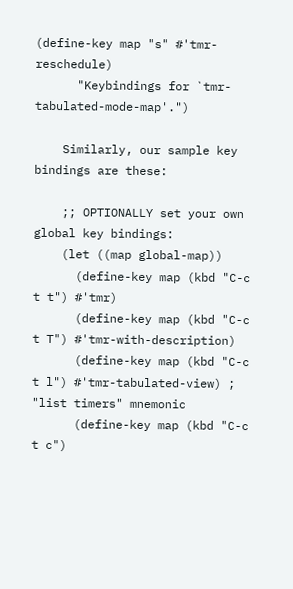(define-key map "s" #'tmr-reschedule)
      "Keybindings for `tmr-tabulated-mode-map'.")

    Similarly, our sample key bindings are these:

    ;; OPTIONALLY set your own global key bindings:
    (let ((map global-map))
      (define-key map (kbd "C-c t t") #'tmr)
      (define-key map (kbd "C-c t T") #'tmr-with-description)
      (define-key map (kbd "C-c t l") #'tmr-tabulated-view) ; "list timers" mnemonic
      (define-key map (kbd "C-c t c")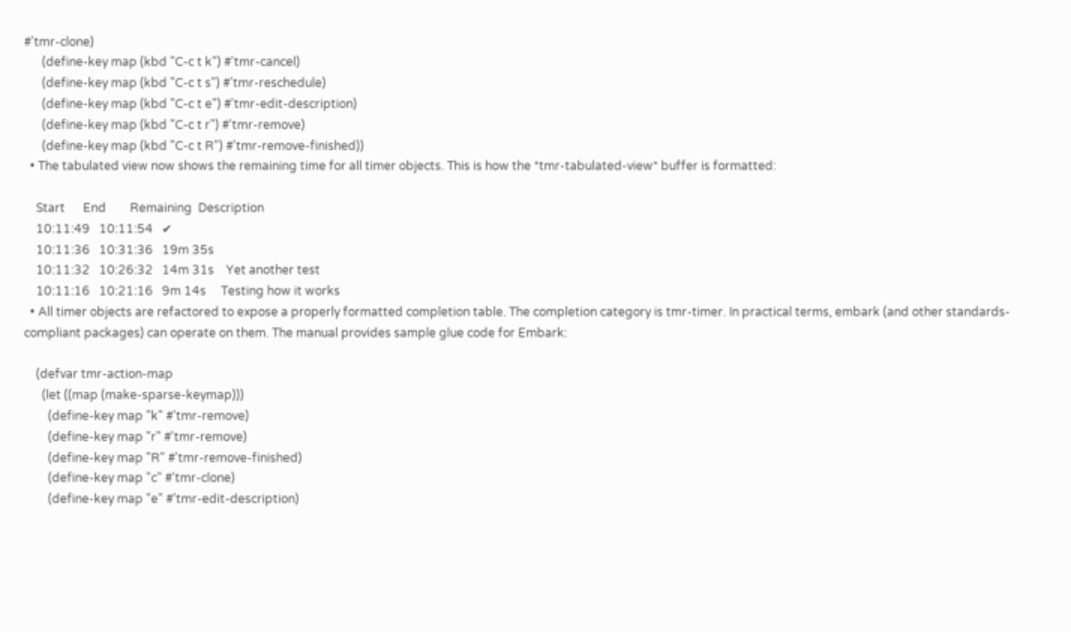#'tmr-clone)
      (define-key map (kbd "C-c t k") #'tmr-cancel)
      (define-key map (kbd "C-c t s") #'tmr-reschedule)
      (define-key map (kbd "C-c t e") #'tmr-edit-description)
      (define-key map (kbd "C-c t r") #'tmr-remove)
      (define-key map (kbd "C-c t R") #'tmr-remove-finished))
  • The tabulated view now shows the remaining time for all timer objects. This is how the *tmr-tabulated-view* buffer is formatted:

    Start      End        Remaining  Description
    10:11:49   10:11:54   ✔
    10:11:36   10:31:36   19m 35s
    10:11:32   10:26:32   14m 31s    Yet another test
    10:11:16   10:21:16   9m 14s     Testing how it works
  • All timer objects are refactored to expose a properly formatted completion table. The completion category is tmr-timer. In practical terms, embark (and other standards-compliant packages) can operate on them. The manual provides sample glue code for Embark:

    (defvar tmr-action-map
      (let ((map (make-sparse-keymap)))
        (define-key map "k" #'tmr-remove)
        (define-key map "r" #'tmr-remove)
        (define-key map "R" #'tmr-remove-finished)
        (define-key map "c" #'tmr-clone)
        (define-key map "e" #'tmr-edit-description)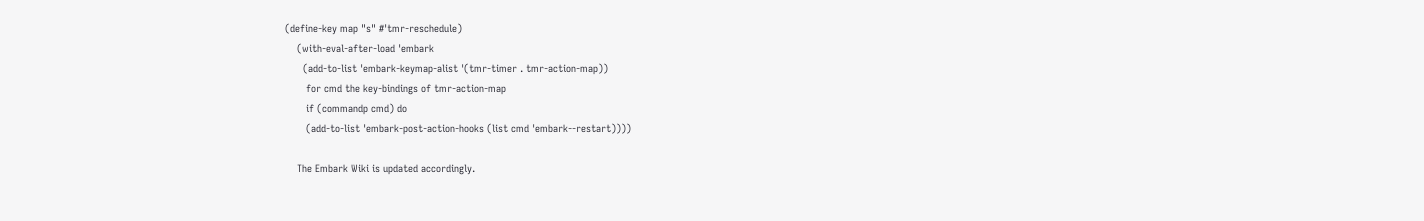(define-key map "s" #'tmr-reschedule)
    (with-eval-after-load 'embark
      (add-to-list 'embark-keymap-alist '(tmr-timer . tmr-action-map))
       for cmd the key-bindings of tmr-action-map
       if (commandp cmd) do
       (add-to-list 'embark-post-action-hooks (list cmd 'embark--restart))))

    The Embark Wiki is updated accordingly.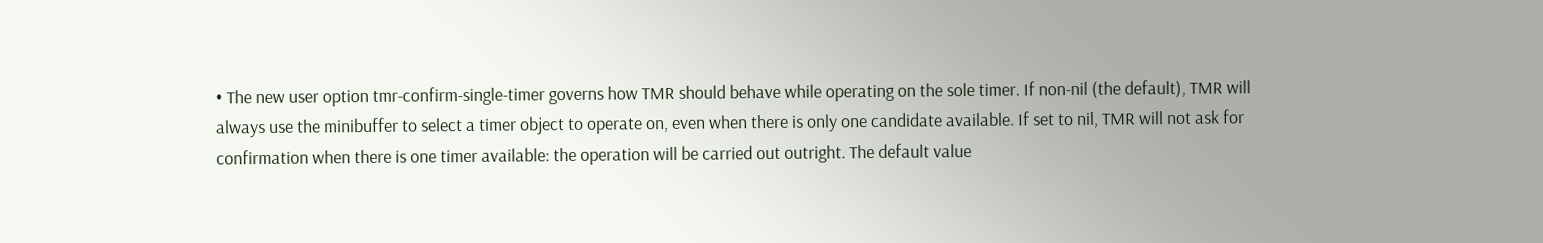• The new user option tmr-confirm-single-timer governs how TMR should behave while operating on the sole timer. If non-nil (the default), TMR will always use the minibuffer to select a timer object to operate on, even when there is only one candidate available. If set to nil, TMR will not ask for confirmation when there is one timer available: the operation will be carried out outright. The default value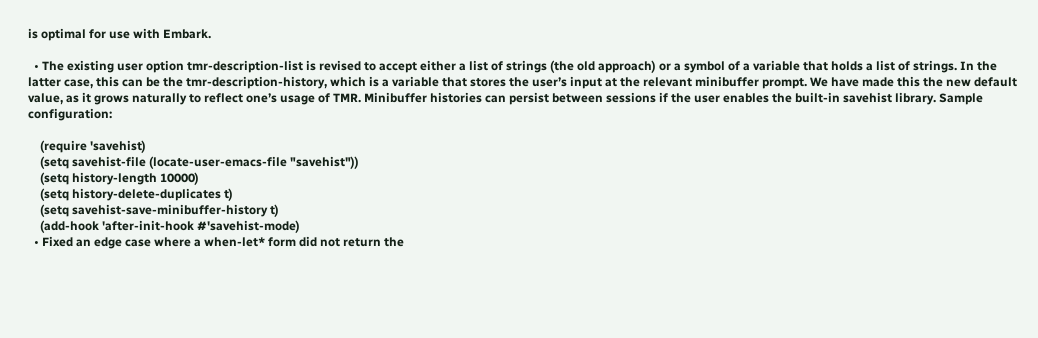is optimal for use with Embark.

  • The existing user option tmr-description-list is revised to accept either a list of strings (the old approach) or a symbol of a variable that holds a list of strings. In the latter case, this can be the tmr-description-history, which is a variable that stores the user’s input at the relevant minibuffer prompt. We have made this the new default value, as it grows naturally to reflect one’s usage of TMR. Minibuffer histories can persist between sessions if the user enables the built-in savehist library. Sample configuration:

    (require 'savehist)
    (setq savehist-file (locate-user-emacs-file "savehist"))
    (setq history-length 10000)
    (setq history-delete-duplicates t)
    (setq savehist-save-minibuffer-history t)
    (add-hook 'after-init-hook #'savehist-mode)
  • Fixed an edge case where a when-let* form did not return the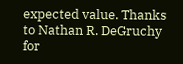expected value. Thanks to Nathan R. DeGruchy for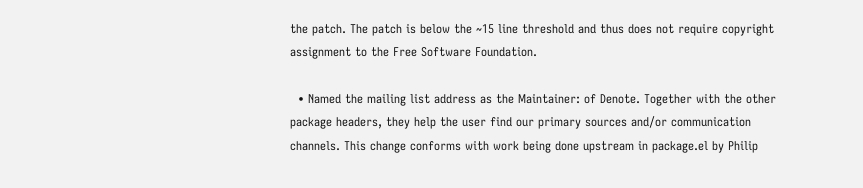the patch. The patch is below the ~15 line threshold and thus does not require copyright assignment to the Free Software Foundation.

  • Named the mailing list address as the Maintainer: of Denote. Together with the other package headers, they help the user find our primary sources and/or communication channels. This change conforms with work being done upstream in package.el by Philip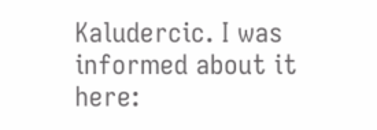Kaludercic. I was informed about it here: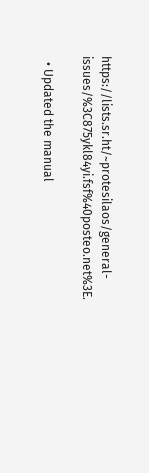https://lists.sr.ht/~protesilaos/general-issues/%3C875ykl84yi.fsf%40posteo.net%3E.

  • Updated the manual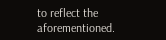to reflect the aforementioned.